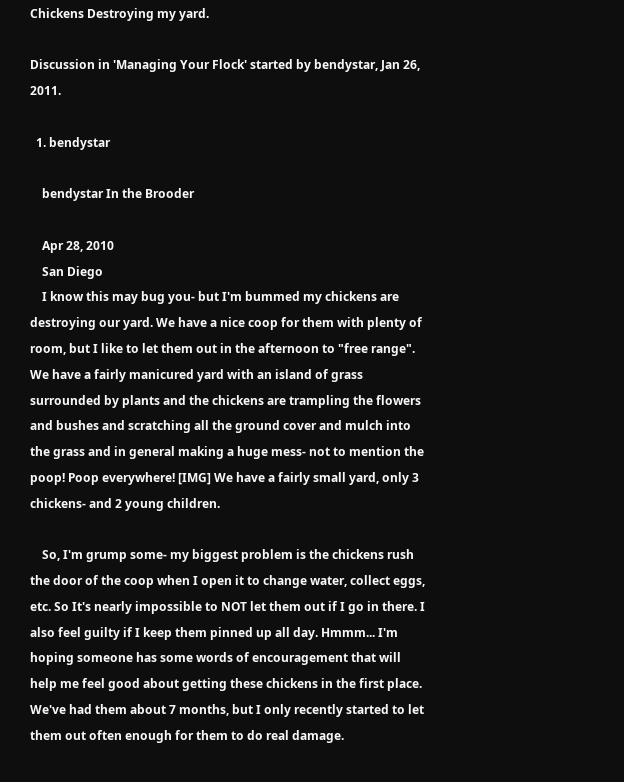Chickens Destroying my yard.

Discussion in 'Managing Your Flock' started by bendystar, Jan 26, 2011.

  1. bendystar

    bendystar In the Brooder

    Apr 28, 2010
    San Diego
    I know this may bug you- but I'm bummed my chickens are destroying our yard. We have a nice coop for them with plenty of room, but I like to let them out in the afternoon to "free range". We have a fairly manicured yard with an island of grass surrounded by plants and the chickens are trampling the flowers and bushes and scratching all the ground cover and mulch into the grass and in general making a huge mess- not to mention the poop! Poop everywhere! [IMG] We have a fairly small yard, only 3 chickens- and 2 young children.

    So, I'm grump some- my biggest problem is the chickens rush the door of the coop when I open it to change water, collect eggs, etc. So It's nearly impossible to NOT let them out if I go in there. I also feel guilty if I keep them pinned up all day. Hmmm... I'm hoping someone has some words of encouragement that will help me feel good about getting these chickens in the first place. We've had them about 7 months, but I only recently started to let them out often enough for them to do real damage.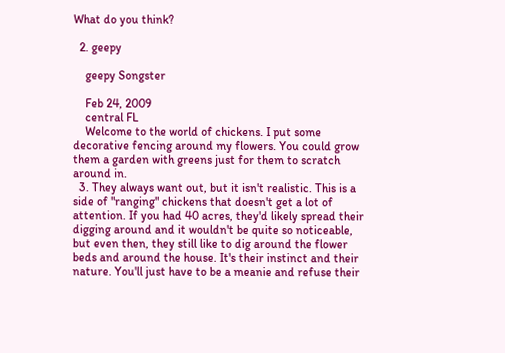What do you think?

  2. geepy

    geepy Songster

    Feb 24, 2009
    central FL
    Welcome to the world of chickens. I put some decorative fencing around my flowers. You could grow them a garden with greens just for them to scratch around in.
  3. They always want out, but it isn't realistic. This is a side of "ranging" chickens that doesn't get a lot of attention. If you had 40 acres, they'd likely spread their digging around and it wouldn't be quite so noticeable, but even then, they still like to dig around the flower beds and around the house. It's their instinct and their nature. You'll just have to be a meanie and refuse their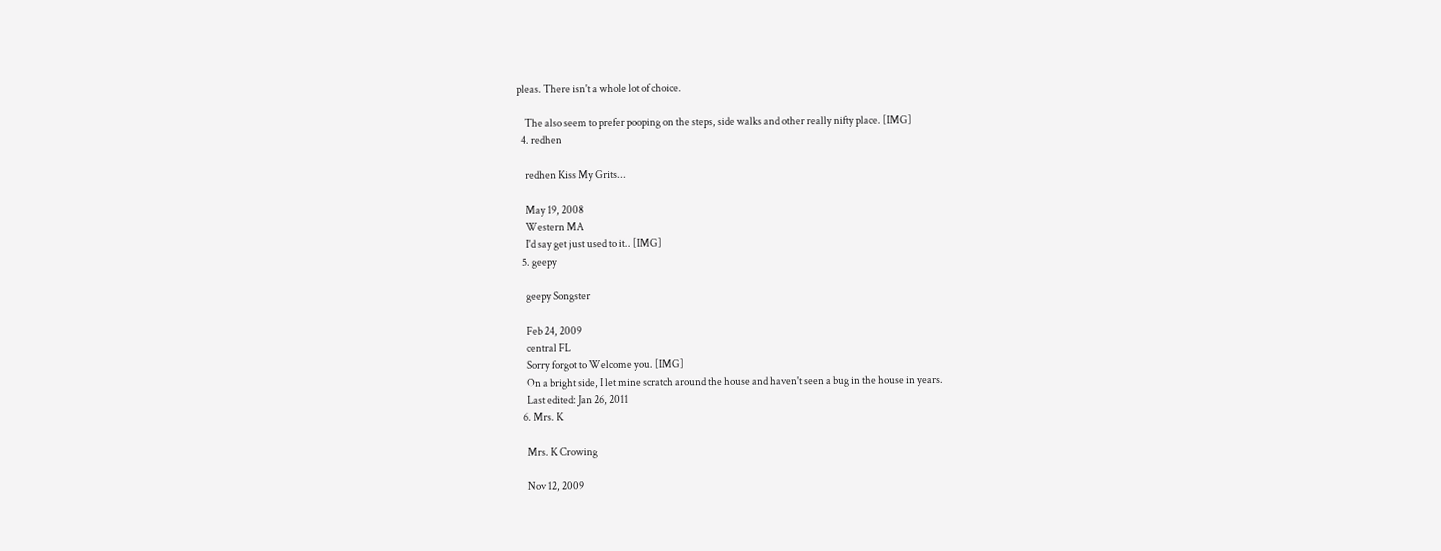pleas. There isn't a whole lot of choice.

    The also seem to prefer pooping on the steps, side walks and other really nifty place. [IMG]
  4. redhen

    redhen Kiss My Grits...

    May 19, 2008
    Western MA
    I'd say get just used to it.. [IMG]
  5. geepy

    geepy Songster

    Feb 24, 2009
    central FL
    Sorry forgot to Welcome you. [IMG]
    On a bright side, I let mine scratch around the house and haven't seen a bug in the house in years.
    Last edited: Jan 26, 2011
  6. Mrs. K

    Mrs. K Crowing

    Nov 12, 2009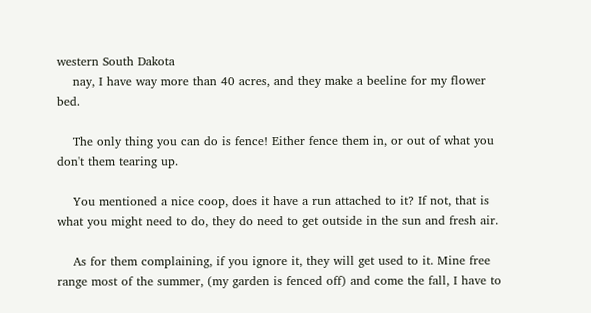western South Dakota
    nay, I have way more than 40 acres, and they make a beeline for my flower bed.

    The only thing you can do is fence! Either fence them in, or out of what you don't them tearing up.

    You mentioned a nice coop, does it have a run attached to it? If not, that is what you might need to do, they do need to get outside in the sun and fresh air.

    As for them complaining, if you ignore it, they will get used to it. Mine free range most of the summer, (my garden is fenced off) and come the fall, I have to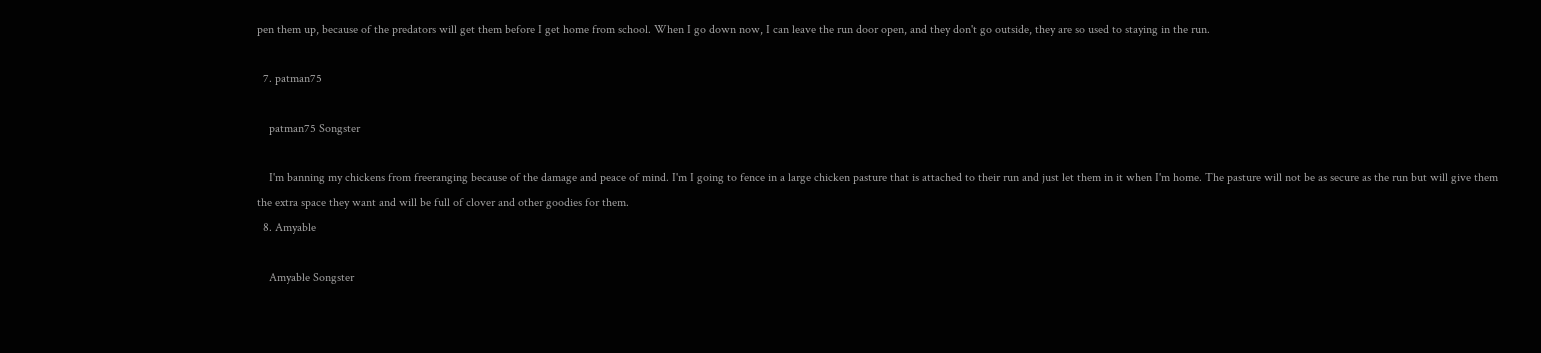pen them up, because of the predators will get them before I get home from school. When I go down now, I can leave the run door open, and they don't go outside, they are so used to staying in the run.

  7. patman75

    patman75 Songster

    I'm banning my chickens from freeranging because of the damage and peace of mind. I'm I going to fence in a large chicken pasture that is attached to their run and just let them in it when I'm home. The pasture will not be as secure as the run but will give them the extra space they want and will be full of clover and other goodies for them.
  8. Amyable

    Amyable Songster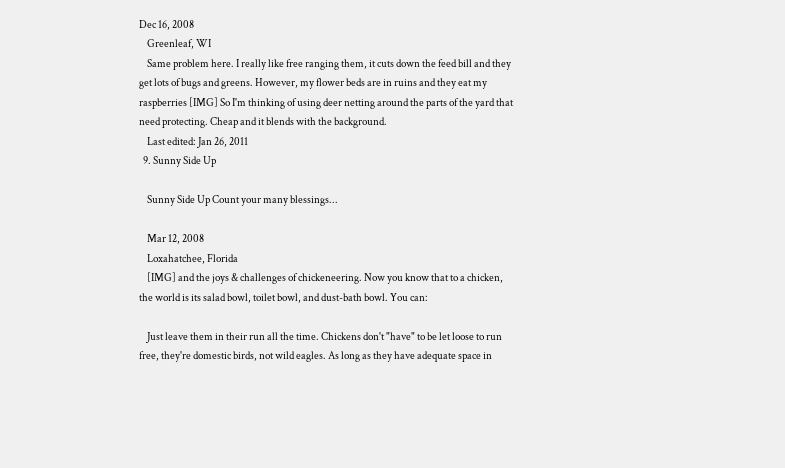Dec 16, 2008
    Greenleaf, WI
    Same problem here. I really like free ranging them, it cuts down the feed bill and they get lots of bugs and greens. However, my flower beds are in ruins and they eat my raspberries [IMG] So I'm thinking of using deer netting around the parts of the yard that need protecting. Cheap and it blends with the background.
    Last edited: Jan 26, 2011
  9. Sunny Side Up

    Sunny Side Up Count your many blessings...

    Mar 12, 2008
    Loxahatchee, Florida
    [IMG] and the joys & challenges of chickeneering. Now you know that to a chicken, the world is its salad bowl, toilet bowl, and dust-bath bowl. You can:

    Just leave them in their run all the time. Chickens don't "have" to be let loose to run free, they're domestic birds, not wild eagles. As long as they have adequate space in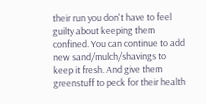their run you don't have to feel guilty about keeping them confined. You can continue to add new sand/mulch/shavings to keep it fresh. And give them greenstuff to peck for their health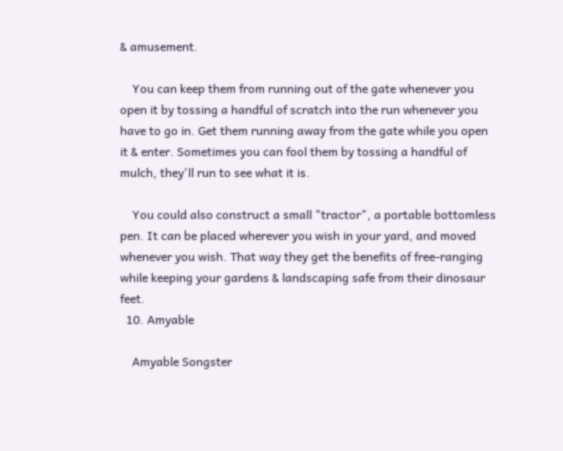& amusement.

    You can keep them from running out of the gate whenever you open it by tossing a handful of scratch into the run whenever you have to go in. Get them running away from the gate while you open it & enter. Sometimes you can fool them by tossing a handful of mulch, they'll run to see what it is.

    You could also construct a small "tractor", a portable bottomless pen. It can be placed wherever you wish in your yard, and moved whenever you wish. That way they get the benefits of free-ranging while keeping your gardens & landscaping safe from their dinosaur feet.
  10. Amyable

    Amyable Songster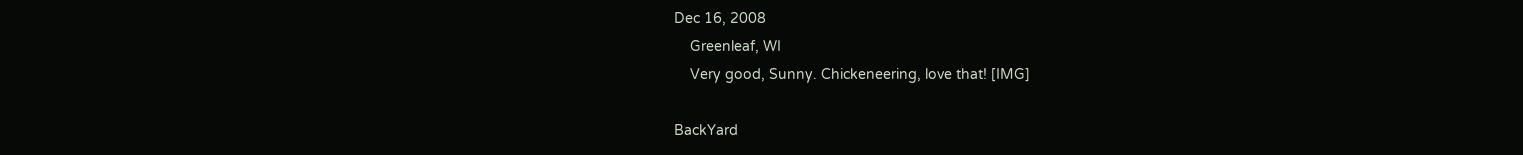Dec 16, 2008
    Greenleaf, WI
    Very good, Sunny. Chickeneering, love that! [IMG]

BackYard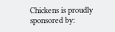Chickens is proudly sponsored by: